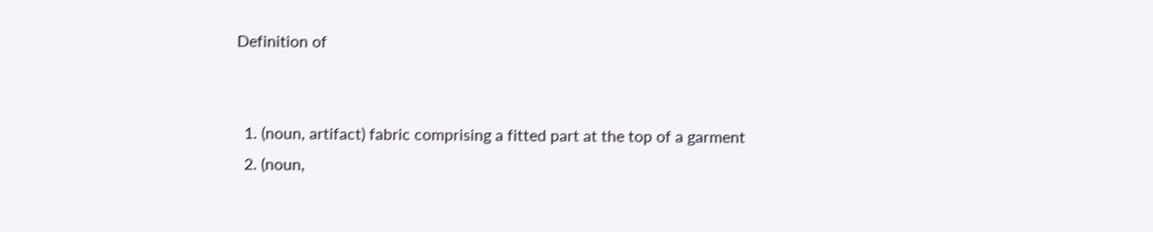Definition of


  1. (noun, artifact) fabric comprising a fitted part at the top of a garment
  2. (noun,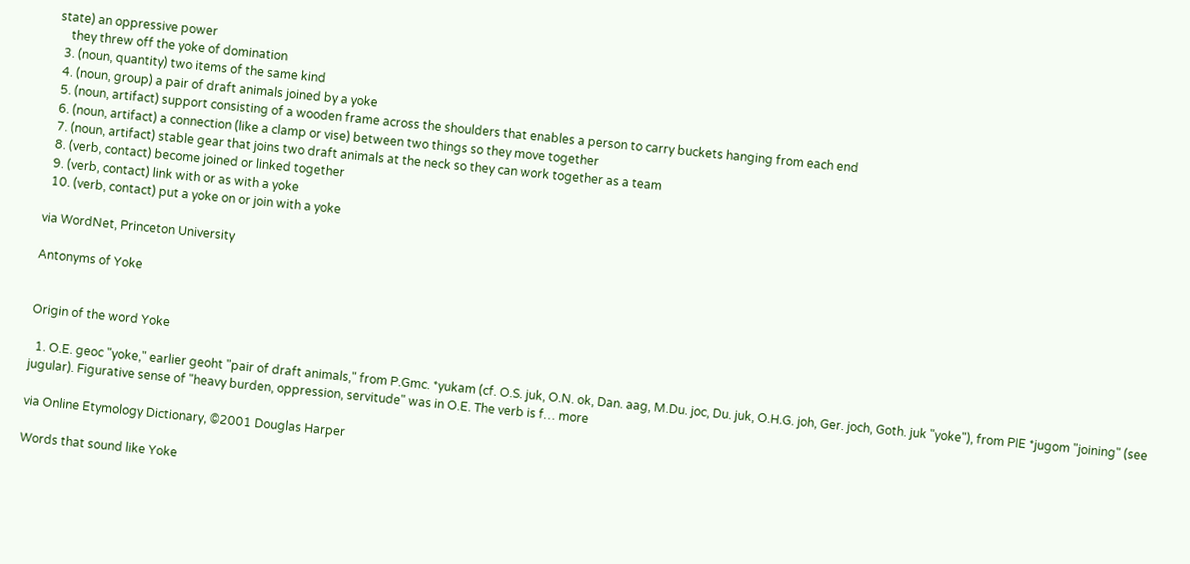state) an oppressive power
    they threw off the yoke of domination
  3. (noun, quantity) two items of the same kind
  4. (noun, group) a pair of draft animals joined by a yoke
  5. (noun, artifact) support consisting of a wooden frame across the shoulders that enables a person to carry buckets hanging from each end
  6. (noun, artifact) a connection (like a clamp or vise) between two things so they move together
  7. (noun, artifact) stable gear that joins two draft animals at the neck so they can work together as a team
  8. (verb, contact) become joined or linked together
  9. (verb, contact) link with or as with a yoke
  10. (verb, contact) put a yoke on or join with a yoke

via WordNet, Princeton University

Antonyms of Yoke


Origin of the word Yoke

  1. O.E. geoc "yoke," earlier geoht "pair of draft animals," from P.Gmc. *yukam (cf. O.S. juk, O.N. ok, Dan. aag, M.Du. joc, Du. juk, O.H.G. joh, Ger. joch, Goth. juk "yoke"), from PIE *jugom "joining" (see jugular). Figurative sense of "heavy burden, oppression, servitude" was in O.E. The verb is f… more

via Online Etymology Dictionary, ©2001 Douglas Harper

Words that sound like Yoke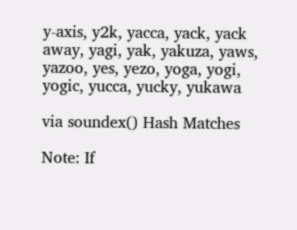y-axis, y2k, yacca, yack, yack away, yagi, yak, yakuza, yaws, yazoo, yes, yezo, yoga, yogi, yogic, yucca, yucky, yukawa

via soundex() Hash Matches

Note: If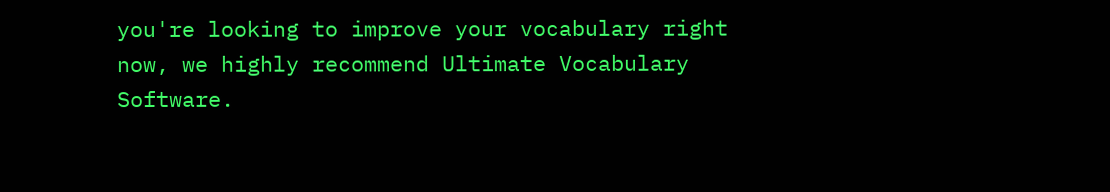you're looking to improve your vocabulary right now, we highly recommend Ultimate Vocabulary Software.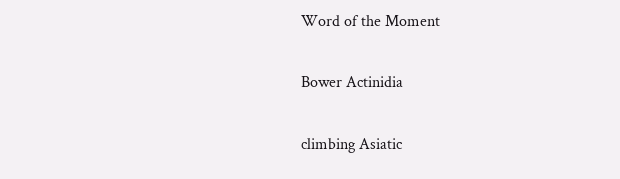Word of the Moment

Bower Actinidia

climbing Asiatic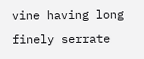vine having long finely serrate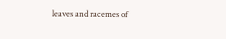leaves and racemes of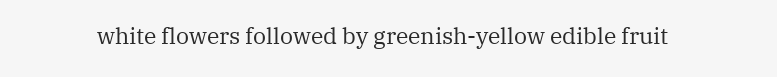white flowers followed by greenish-yellow edible fruit